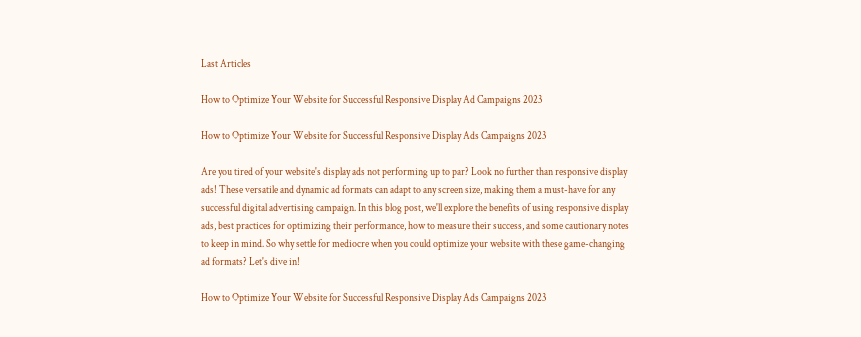Last Articles

How to Optimize Your Website for Successful Responsive Display Ad Campaigns 2023

How to Optimize Your Website for Successful Responsive Display Ads Campaigns 2023

Are you tired of your website's display ads not performing up to par? Look no further than responsive display ads! These versatile and dynamic ad formats can adapt to any screen size, making them a must-have for any successful digital advertising campaign. In this blog post, we'll explore the benefits of using responsive display ads, best practices for optimizing their performance, how to measure their success, and some cautionary notes to keep in mind. So why settle for mediocre when you could optimize your website with these game-changing ad formats? Let's dive in!

How to Optimize Your Website for Successful Responsive Display Ads Campaigns 2023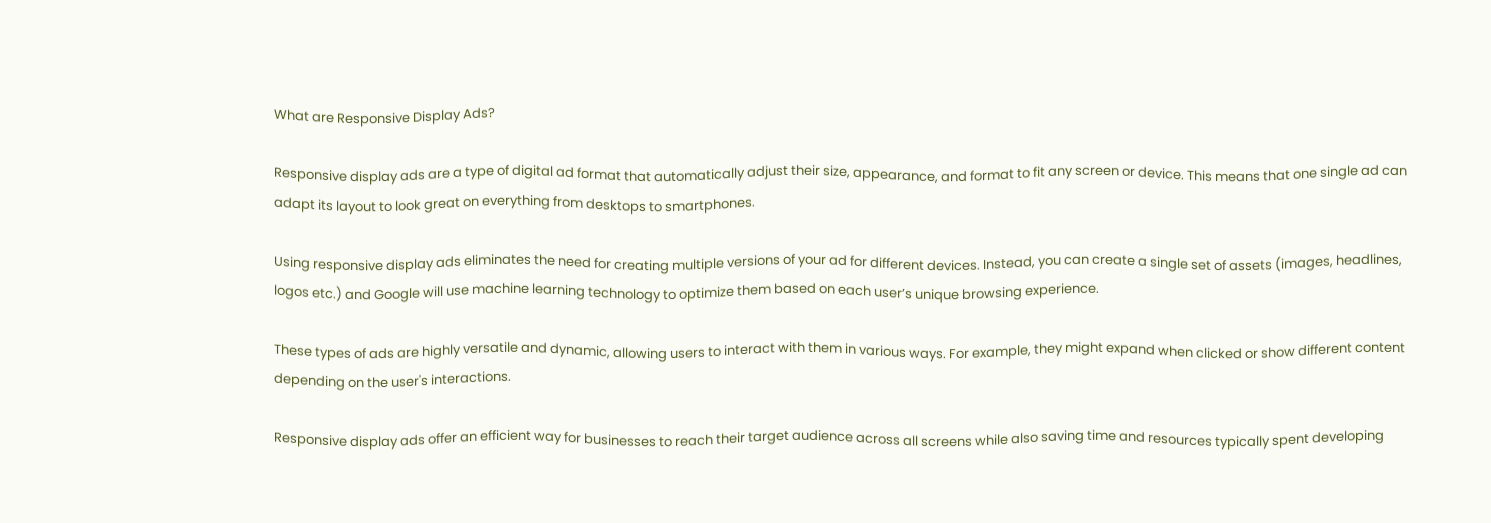What are Responsive Display Ads?

Responsive display ads are a type of digital ad format that automatically adjust their size, appearance, and format to fit any screen or device. This means that one single ad can adapt its layout to look great on everything from desktops to smartphones.

Using responsive display ads eliminates the need for creating multiple versions of your ad for different devices. Instead, you can create a single set of assets (images, headlines, logos etc.) and Google will use machine learning technology to optimize them based on each user’s unique browsing experience.

These types of ads are highly versatile and dynamic, allowing users to interact with them in various ways. For example, they might expand when clicked or show different content depending on the user's interactions.

Responsive display ads offer an efficient way for businesses to reach their target audience across all screens while also saving time and resources typically spent developing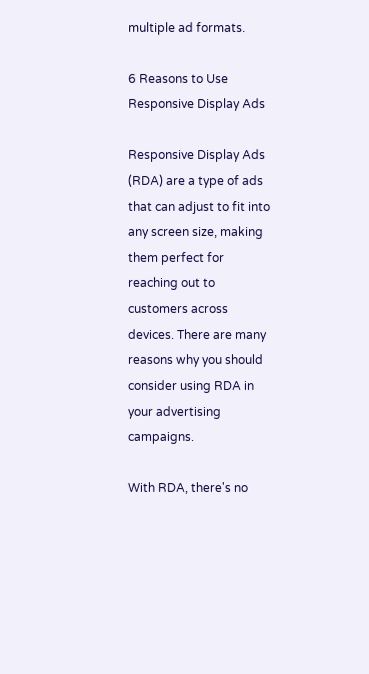multiple ad formats.

6 Reasons to Use Responsive Display Ads

Responsive Display Ads (RDA) are a type of ads that can adjust to fit into any screen size, making them perfect for reaching out to customers across devices. There are many reasons why you should consider using RDA in your advertising campaigns.

With RDA, there's no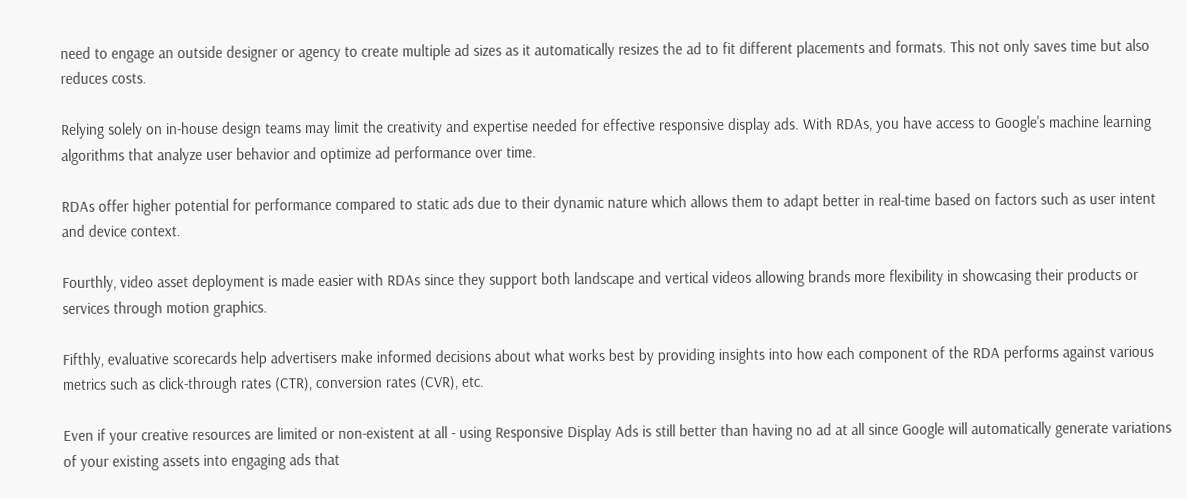need to engage an outside designer or agency to create multiple ad sizes as it automatically resizes the ad to fit different placements and formats. This not only saves time but also reduces costs.

Relying solely on in-house design teams may limit the creativity and expertise needed for effective responsive display ads. With RDAs, you have access to Google's machine learning algorithms that analyze user behavior and optimize ad performance over time.

RDAs offer higher potential for performance compared to static ads due to their dynamic nature which allows them to adapt better in real-time based on factors such as user intent and device context.

Fourthly, video asset deployment is made easier with RDAs since they support both landscape and vertical videos allowing brands more flexibility in showcasing their products or services through motion graphics.

Fifthly, evaluative scorecards help advertisers make informed decisions about what works best by providing insights into how each component of the RDA performs against various metrics such as click-through rates (CTR), conversion rates (CVR), etc.

Even if your creative resources are limited or non-existent at all - using Responsive Display Ads is still better than having no ad at all since Google will automatically generate variations of your existing assets into engaging ads that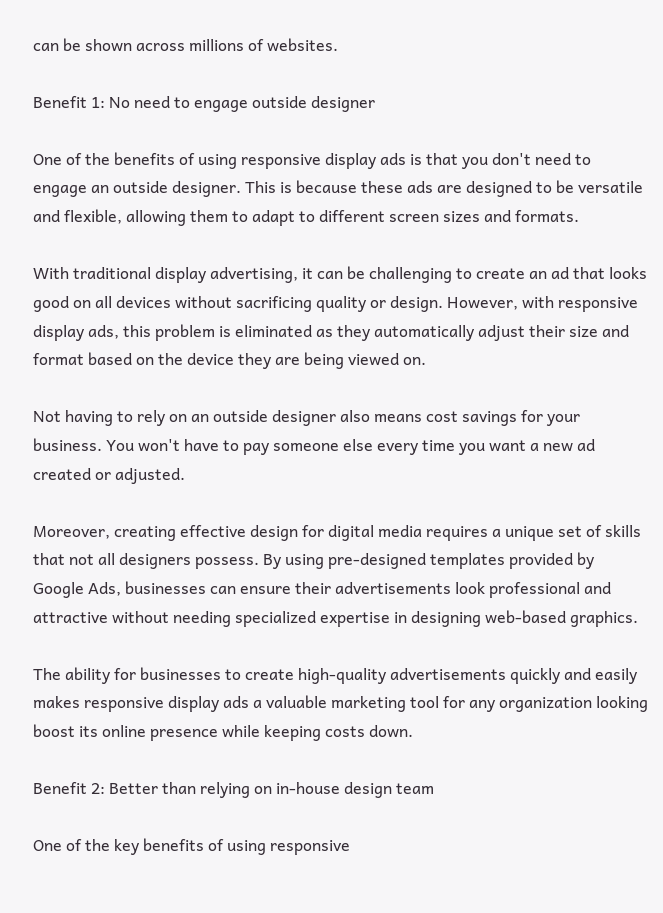can be shown across millions of websites.

Benefit 1: No need to engage outside designer

One of the benefits of using responsive display ads is that you don't need to engage an outside designer. This is because these ads are designed to be versatile and flexible, allowing them to adapt to different screen sizes and formats.

With traditional display advertising, it can be challenging to create an ad that looks good on all devices without sacrificing quality or design. However, with responsive display ads, this problem is eliminated as they automatically adjust their size and format based on the device they are being viewed on.

Not having to rely on an outside designer also means cost savings for your business. You won't have to pay someone else every time you want a new ad created or adjusted.

Moreover, creating effective design for digital media requires a unique set of skills that not all designers possess. By using pre-designed templates provided by Google Ads, businesses can ensure their advertisements look professional and attractive without needing specialized expertise in designing web-based graphics.

The ability for businesses to create high-quality advertisements quickly and easily makes responsive display ads a valuable marketing tool for any organization looking boost its online presence while keeping costs down.

Benefit 2: Better than relying on in-house design team

One of the key benefits of using responsive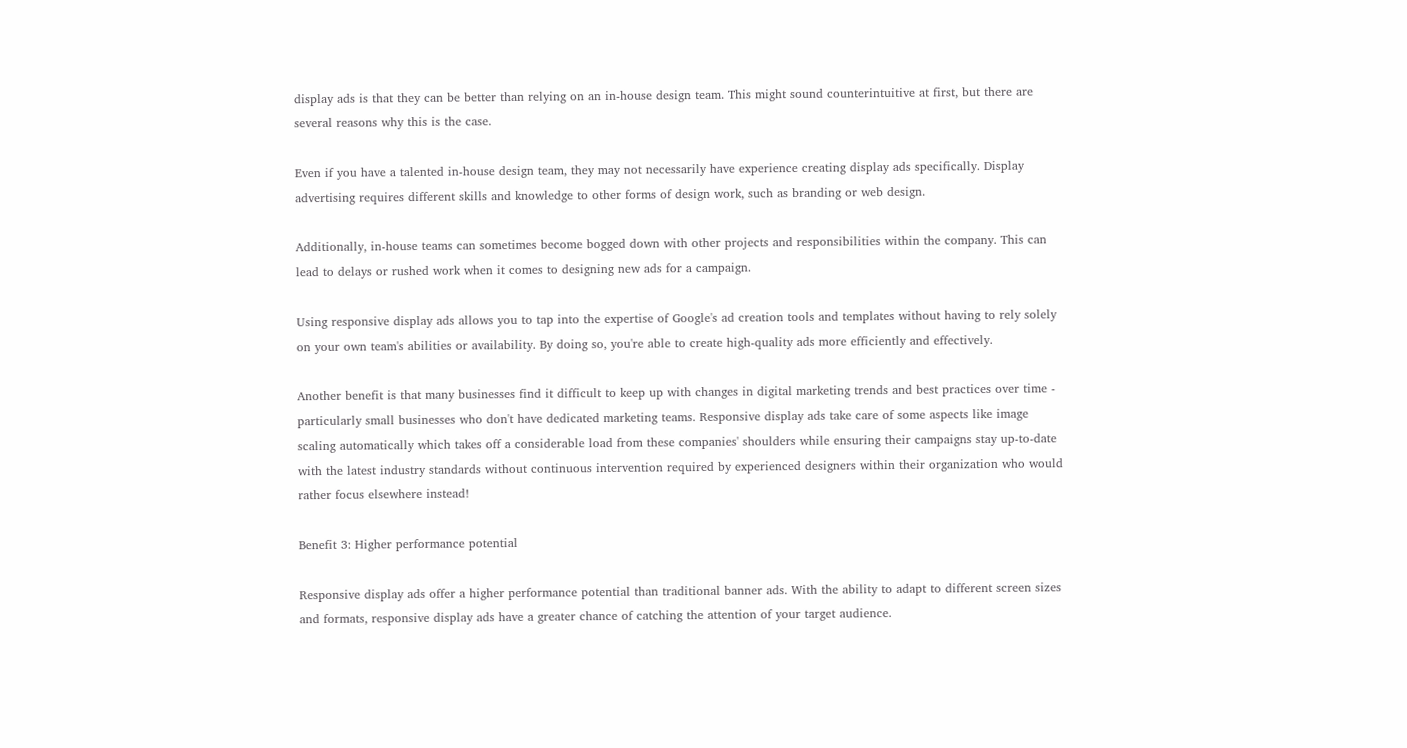display ads is that they can be better than relying on an in-house design team. This might sound counterintuitive at first, but there are several reasons why this is the case.

Even if you have a talented in-house design team, they may not necessarily have experience creating display ads specifically. Display advertising requires different skills and knowledge to other forms of design work, such as branding or web design.

Additionally, in-house teams can sometimes become bogged down with other projects and responsibilities within the company. This can lead to delays or rushed work when it comes to designing new ads for a campaign.

Using responsive display ads allows you to tap into the expertise of Google's ad creation tools and templates without having to rely solely on your own team's abilities or availability. By doing so, you're able to create high-quality ads more efficiently and effectively.

Another benefit is that many businesses find it difficult to keep up with changes in digital marketing trends and best practices over time - particularly small businesses who don't have dedicated marketing teams. Responsive display ads take care of some aspects like image scaling automatically which takes off a considerable load from these companies' shoulders while ensuring their campaigns stay up-to-date with the latest industry standards without continuous intervention required by experienced designers within their organization who would rather focus elsewhere instead!

Benefit 3: Higher performance potential

Responsive display ads offer a higher performance potential than traditional banner ads. With the ability to adapt to different screen sizes and formats, responsive display ads have a greater chance of catching the attention of your target audience.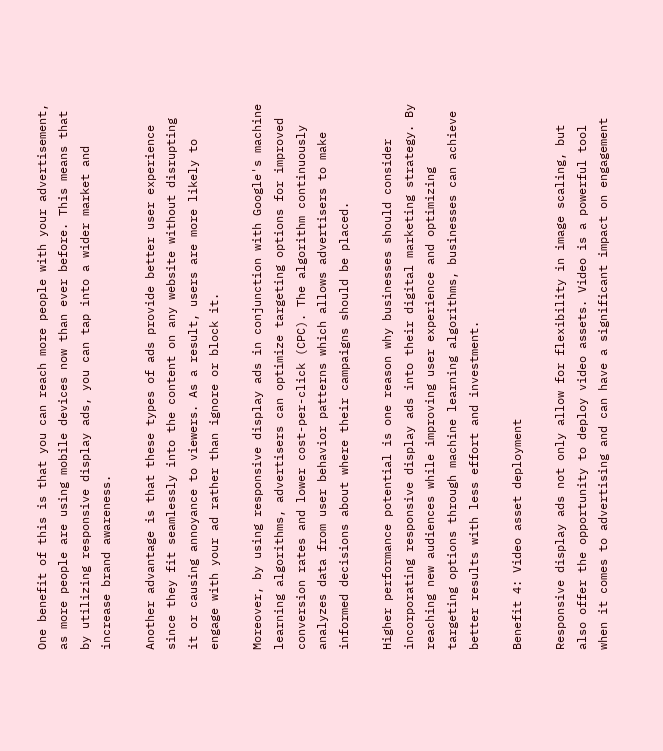One benefit of this is that you can reach more people with your advertisement, as more people are using mobile devices now than ever before. This means that by utilizing responsive display ads, you can tap into a wider market and increase brand awareness.

Another advantage is that these types of ads provide better user experience since they fit seamlessly into the content on any website without disrupting it or causing annoyance to viewers. As a result, users are more likely to engage with your ad rather than ignore or block it.

Moreover, by using responsive display ads in conjunction with Google's machine learning algorithms, advertisers can optimize targeting options for improved conversion rates and lower cost-per-click (CPC). The algorithm continuously analyzes data from user behavior patterns which allows advertisers to make informed decisions about where their campaigns should be placed.

Higher performance potential is one reason why businesses should consider incorporating responsive display ads into their digital marketing strategy. By reaching new audiences while improving user experience and optimizing targeting options through machine learning algorithms, businesses can achieve better results with less effort and investment.

Benefit 4: Video asset deployment

Responsive display ads not only allow for flexibility in image scaling, but also offer the opportunity to deploy video assets. Video is a powerful tool when it comes to advertising and can have a significant impact on engagement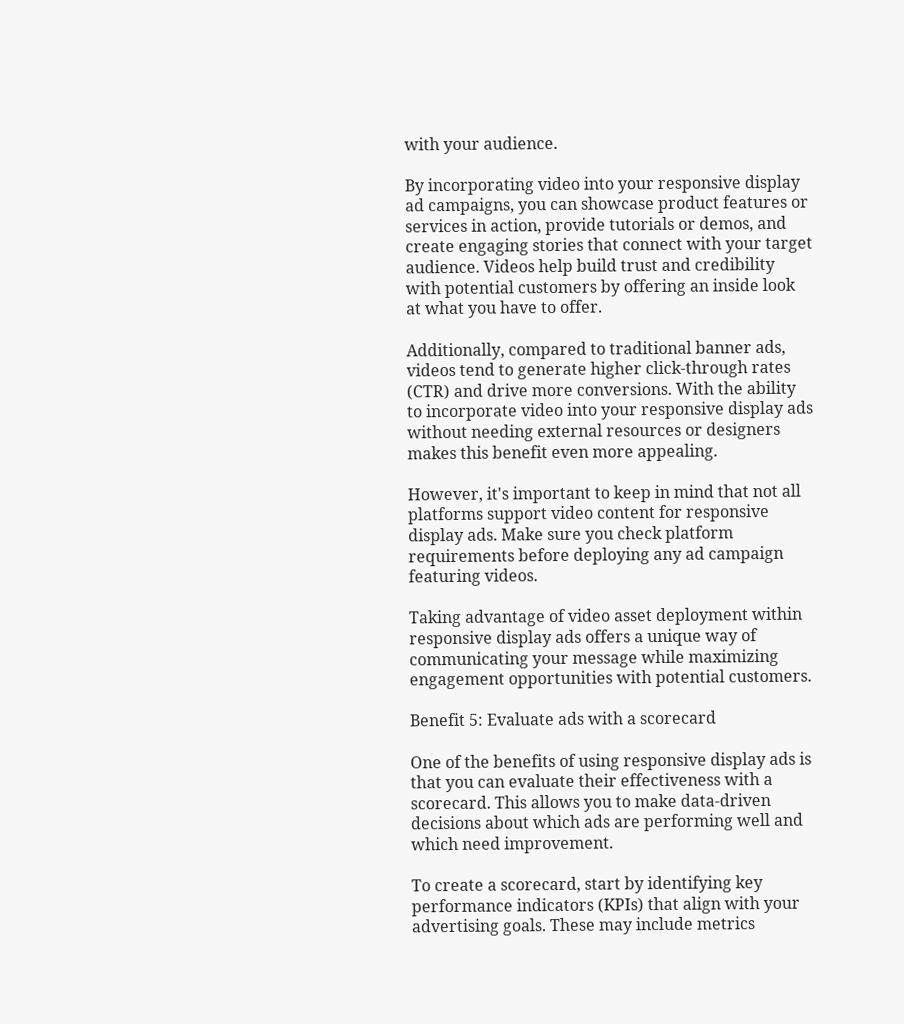with your audience.

By incorporating video into your responsive display ad campaigns, you can showcase product features or services in action, provide tutorials or demos, and create engaging stories that connect with your target audience. Videos help build trust and credibility with potential customers by offering an inside look at what you have to offer.

Additionally, compared to traditional banner ads, videos tend to generate higher click-through rates (CTR) and drive more conversions. With the ability to incorporate video into your responsive display ads without needing external resources or designers makes this benefit even more appealing.

However, it's important to keep in mind that not all platforms support video content for responsive display ads. Make sure you check platform requirements before deploying any ad campaign featuring videos.

Taking advantage of video asset deployment within responsive display ads offers a unique way of communicating your message while maximizing engagement opportunities with potential customers.

Benefit 5: Evaluate ads with a scorecard

One of the benefits of using responsive display ads is that you can evaluate their effectiveness with a scorecard. This allows you to make data-driven decisions about which ads are performing well and which need improvement.

To create a scorecard, start by identifying key performance indicators (KPIs) that align with your advertising goals. These may include metrics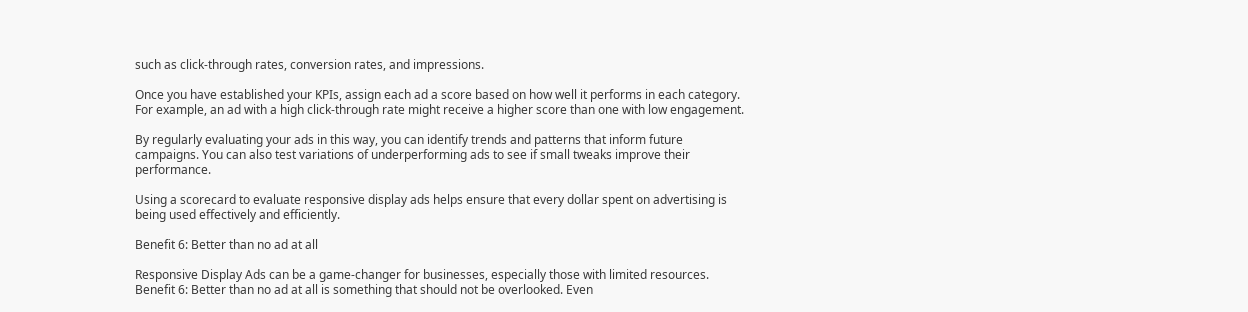such as click-through rates, conversion rates, and impressions.

Once you have established your KPIs, assign each ad a score based on how well it performs in each category. For example, an ad with a high click-through rate might receive a higher score than one with low engagement.

By regularly evaluating your ads in this way, you can identify trends and patterns that inform future campaigns. You can also test variations of underperforming ads to see if small tweaks improve their performance.

Using a scorecard to evaluate responsive display ads helps ensure that every dollar spent on advertising is being used effectively and efficiently.

Benefit 6: Better than no ad at all

Responsive Display Ads can be a game-changer for businesses, especially those with limited resources. Benefit 6: Better than no ad at all is something that should not be overlooked. Even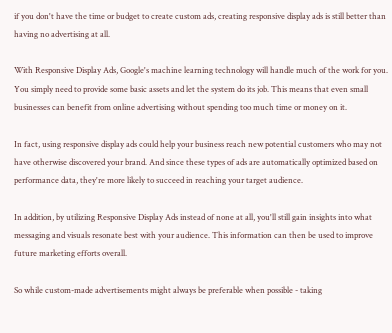if you don't have the time or budget to create custom ads, creating responsive display ads is still better than having no advertising at all.

With Responsive Display Ads, Google's machine learning technology will handle much of the work for you. You simply need to provide some basic assets and let the system do its job. This means that even small businesses can benefit from online advertising without spending too much time or money on it.

In fact, using responsive display ads could help your business reach new potential customers who may not have otherwise discovered your brand. And since these types of ads are automatically optimized based on performance data, they're more likely to succeed in reaching your target audience.

In addition, by utilizing Responsive Display Ads instead of none at all, you'll still gain insights into what messaging and visuals resonate best with your audience. This information can then be used to improve future marketing efforts overall.

So while custom-made advertisements might always be preferable when possible - taking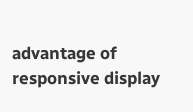advantage of responsive display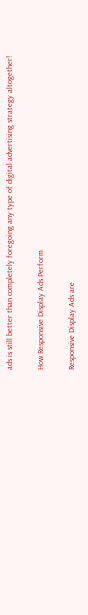ads is still better than completely foregoing any type of digital advertising strategy altogether!

How Responsive Display Ads Perform

Responsive Display Ads are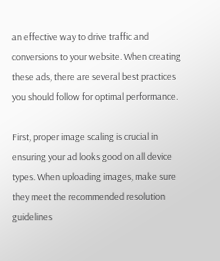an effective way to drive traffic and conversions to your website. When creating these ads, there are several best practices you should follow for optimal performance.

First, proper image scaling is crucial in ensuring your ad looks good on all device types. When uploading images, make sure they meet the recommended resolution guidelines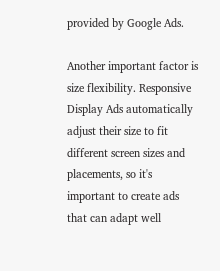provided by Google Ads.

Another important factor is size flexibility. Responsive Display Ads automatically adjust their size to fit different screen sizes and placements, so it's important to create ads that can adapt well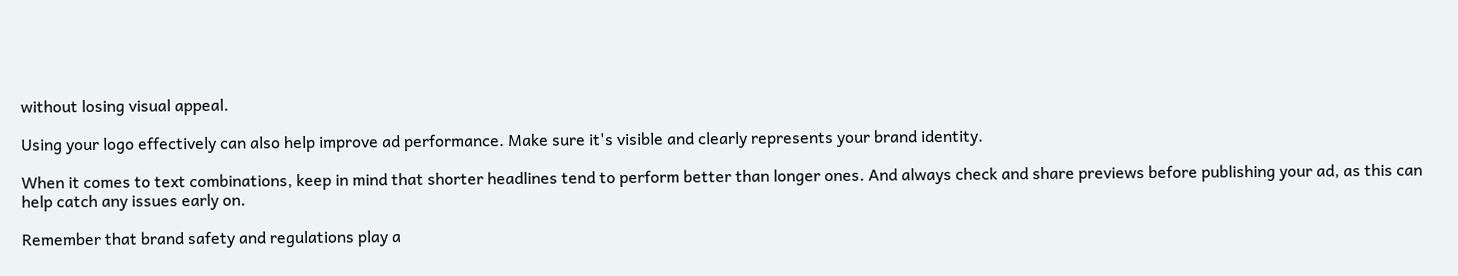without losing visual appeal.

Using your logo effectively can also help improve ad performance. Make sure it's visible and clearly represents your brand identity.

When it comes to text combinations, keep in mind that shorter headlines tend to perform better than longer ones. And always check and share previews before publishing your ad, as this can help catch any issues early on.

Remember that brand safety and regulations play a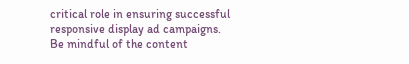critical role in ensuring successful responsive display ad campaigns. Be mindful of the content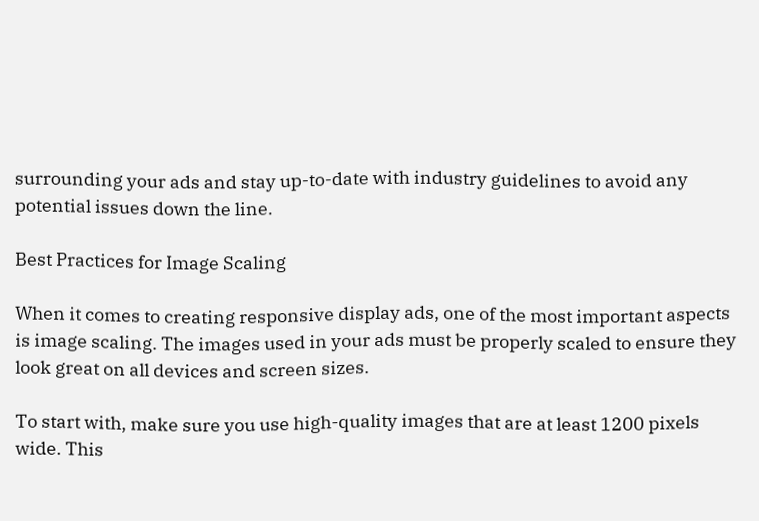surrounding your ads and stay up-to-date with industry guidelines to avoid any potential issues down the line.

Best Practices for Image Scaling

When it comes to creating responsive display ads, one of the most important aspects is image scaling. The images used in your ads must be properly scaled to ensure they look great on all devices and screen sizes.

To start with, make sure you use high-quality images that are at least 1200 pixels wide. This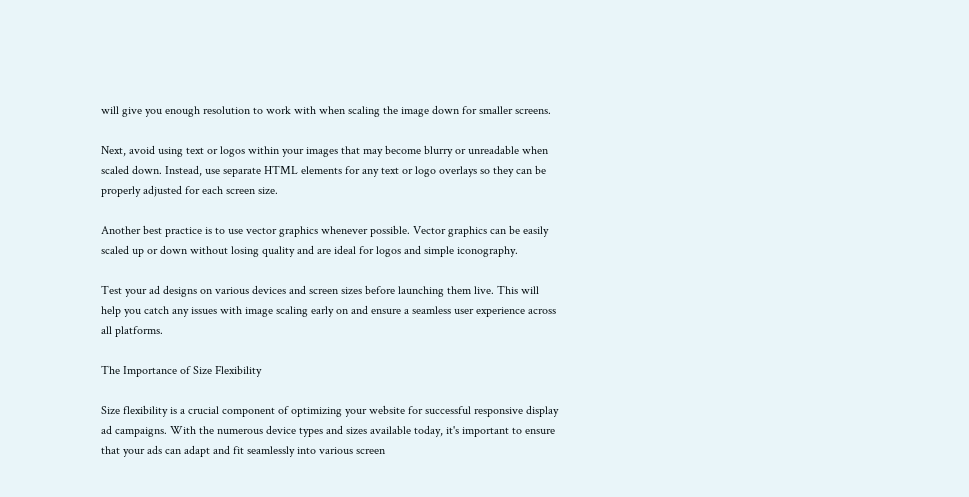will give you enough resolution to work with when scaling the image down for smaller screens.

Next, avoid using text or logos within your images that may become blurry or unreadable when scaled down. Instead, use separate HTML elements for any text or logo overlays so they can be properly adjusted for each screen size.

Another best practice is to use vector graphics whenever possible. Vector graphics can be easily scaled up or down without losing quality and are ideal for logos and simple iconography.

Test your ad designs on various devices and screen sizes before launching them live. This will help you catch any issues with image scaling early on and ensure a seamless user experience across all platforms.

The Importance of Size Flexibility

Size flexibility is a crucial component of optimizing your website for successful responsive display ad campaigns. With the numerous device types and sizes available today, it's important to ensure that your ads can adapt and fit seamlessly into various screen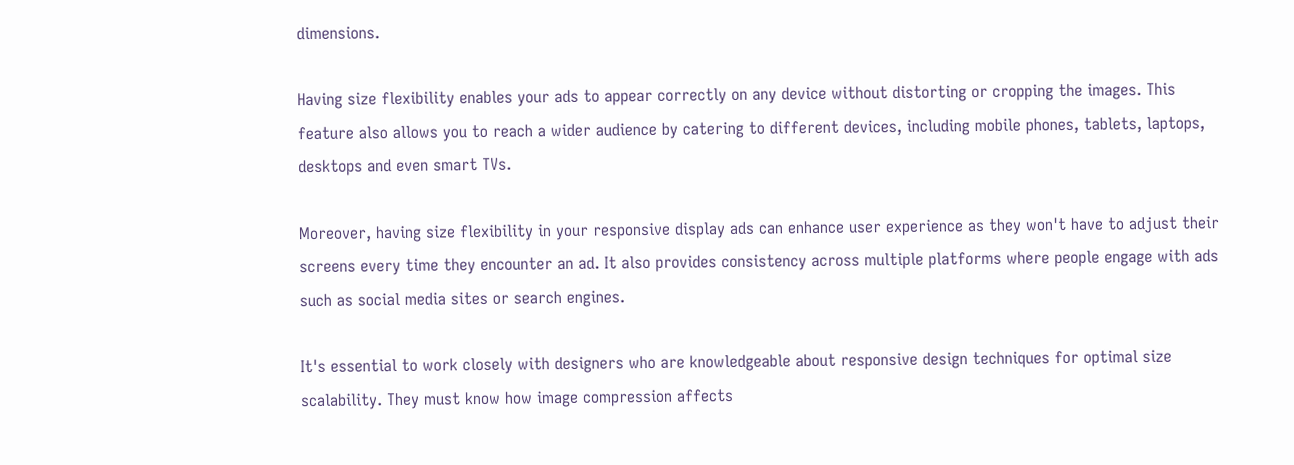dimensions.

Having size flexibility enables your ads to appear correctly on any device without distorting or cropping the images. This feature also allows you to reach a wider audience by catering to different devices, including mobile phones, tablets, laptops, desktops and even smart TVs.

Moreover, having size flexibility in your responsive display ads can enhance user experience as they won't have to adjust their screens every time they encounter an ad. It also provides consistency across multiple platforms where people engage with ads such as social media sites or search engines.

It's essential to work closely with designers who are knowledgeable about responsive design techniques for optimal size scalability. They must know how image compression affects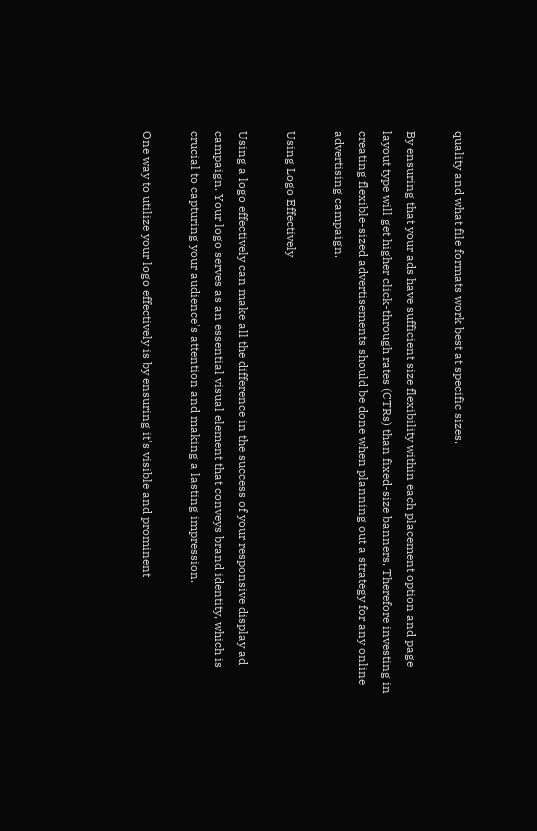quality and what file formats work best at specific sizes.

By ensuring that your ads have sufficient size flexibility within each placement option and page layout type will get higher click-through rates (CTRs) than fixed-size banners. Therefore investing in creating flexible-sized advertisements should be done when planning out a strategy for any online advertising campaign.

Using Logo Effectively

Using a logo effectively can make all the difference in the success of your responsive display ad campaign. Your logo serves as an essential visual element that conveys brand identity, which is crucial to capturing your audience's attention and making a lasting impression.

One way to utilize your logo effectively is by ensuring it's visible and prominent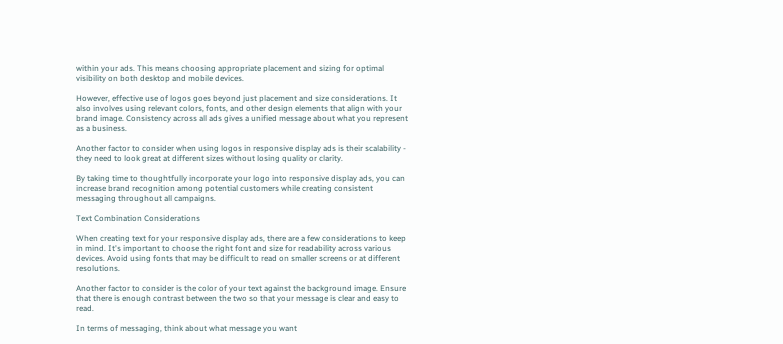within your ads. This means choosing appropriate placement and sizing for optimal visibility on both desktop and mobile devices.

However, effective use of logos goes beyond just placement and size considerations. It also involves using relevant colors, fonts, and other design elements that align with your brand image. Consistency across all ads gives a unified message about what you represent as a business.

Another factor to consider when using logos in responsive display ads is their scalability - they need to look great at different sizes without losing quality or clarity.

By taking time to thoughtfully incorporate your logo into responsive display ads, you can increase brand recognition among potential customers while creating consistent messaging throughout all campaigns.

Text Combination Considerations

When creating text for your responsive display ads, there are a few considerations to keep in mind. It's important to choose the right font and size for readability across various devices. Avoid using fonts that may be difficult to read on smaller screens or at different resolutions.

Another factor to consider is the color of your text against the background image. Ensure that there is enough contrast between the two so that your message is clear and easy to read.

In terms of messaging, think about what message you want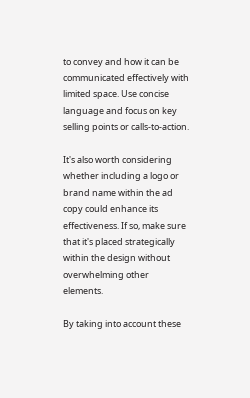to convey and how it can be communicated effectively with limited space. Use concise language and focus on key selling points or calls-to-action.

It's also worth considering whether including a logo or brand name within the ad copy could enhance its effectiveness. If so, make sure that it's placed strategically within the design without overwhelming other elements.

By taking into account these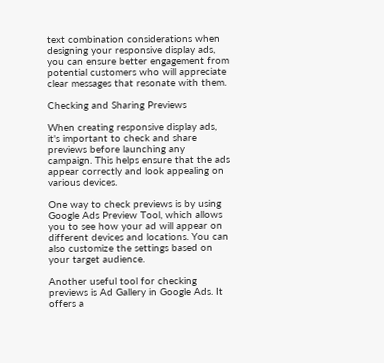text combination considerations when designing your responsive display ads, you can ensure better engagement from potential customers who will appreciate clear messages that resonate with them.

Checking and Sharing Previews

When creating responsive display ads, it's important to check and share previews before launching any campaign. This helps ensure that the ads appear correctly and look appealing on various devices.

One way to check previews is by using Google Ads Preview Tool, which allows you to see how your ad will appear on different devices and locations. You can also customize the settings based on your target audience.

Another useful tool for checking previews is Ad Gallery in Google Ads. It offers a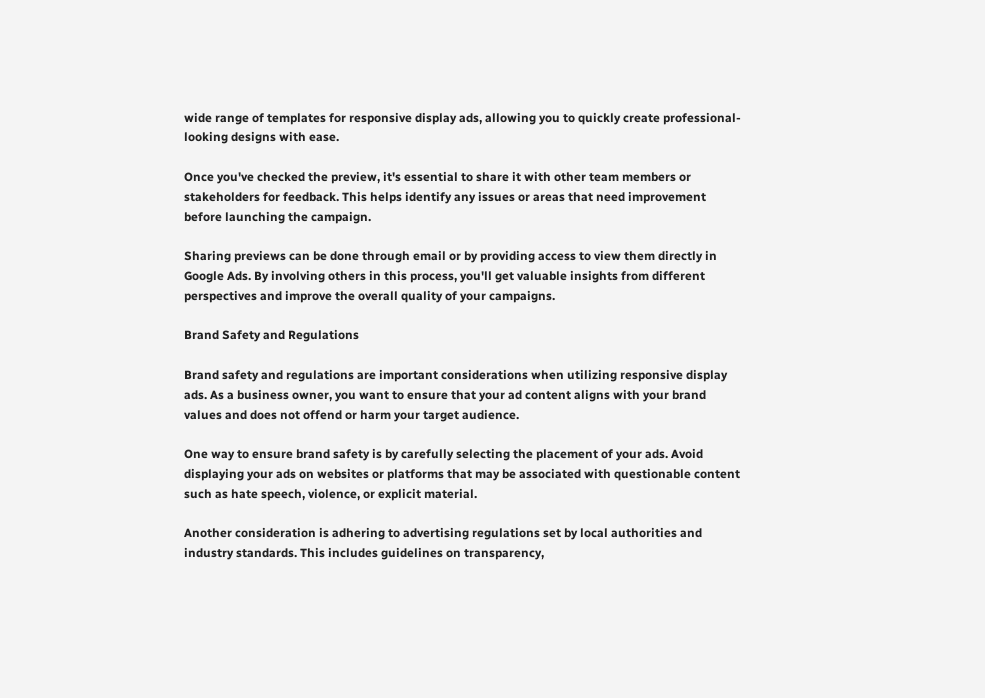wide range of templates for responsive display ads, allowing you to quickly create professional-looking designs with ease.

Once you've checked the preview, it's essential to share it with other team members or stakeholders for feedback. This helps identify any issues or areas that need improvement before launching the campaign.

Sharing previews can be done through email or by providing access to view them directly in Google Ads. By involving others in this process, you'll get valuable insights from different perspectives and improve the overall quality of your campaigns.

Brand Safety and Regulations

Brand safety and regulations are important considerations when utilizing responsive display ads. As a business owner, you want to ensure that your ad content aligns with your brand values and does not offend or harm your target audience.

One way to ensure brand safety is by carefully selecting the placement of your ads. Avoid displaying your ads on websites or platforms that may be associated with questionable content such as hate speech, violence, or explicit material.

Another consideration is adhering to advertising regulations set by local authorities and industry standards. This includes guidelines on transparency,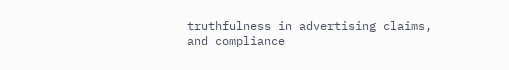truthfulness in advertising claims, and compliance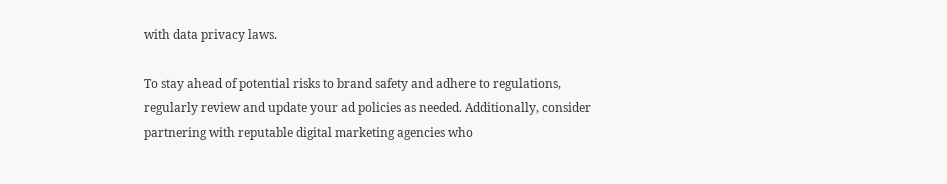with data privacy laws.

To stay ahead of potential risks to brand safety and adhere to regulations, regularly review and update your ad policies as needed. Additionally, consider partnering with reputable digital marketing agencies who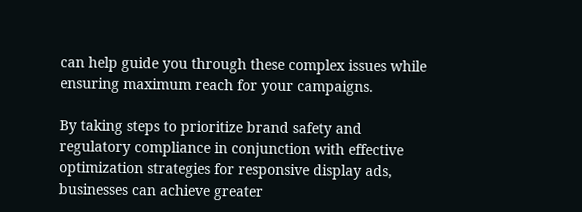can help guide you through these complex issues while ensuring maximum reach for your campaigns.

By taking steps to prioritize brand safety and regulatory compliance in conjunction with effective optimization strategies for responsive display ads, businesses can achieve greater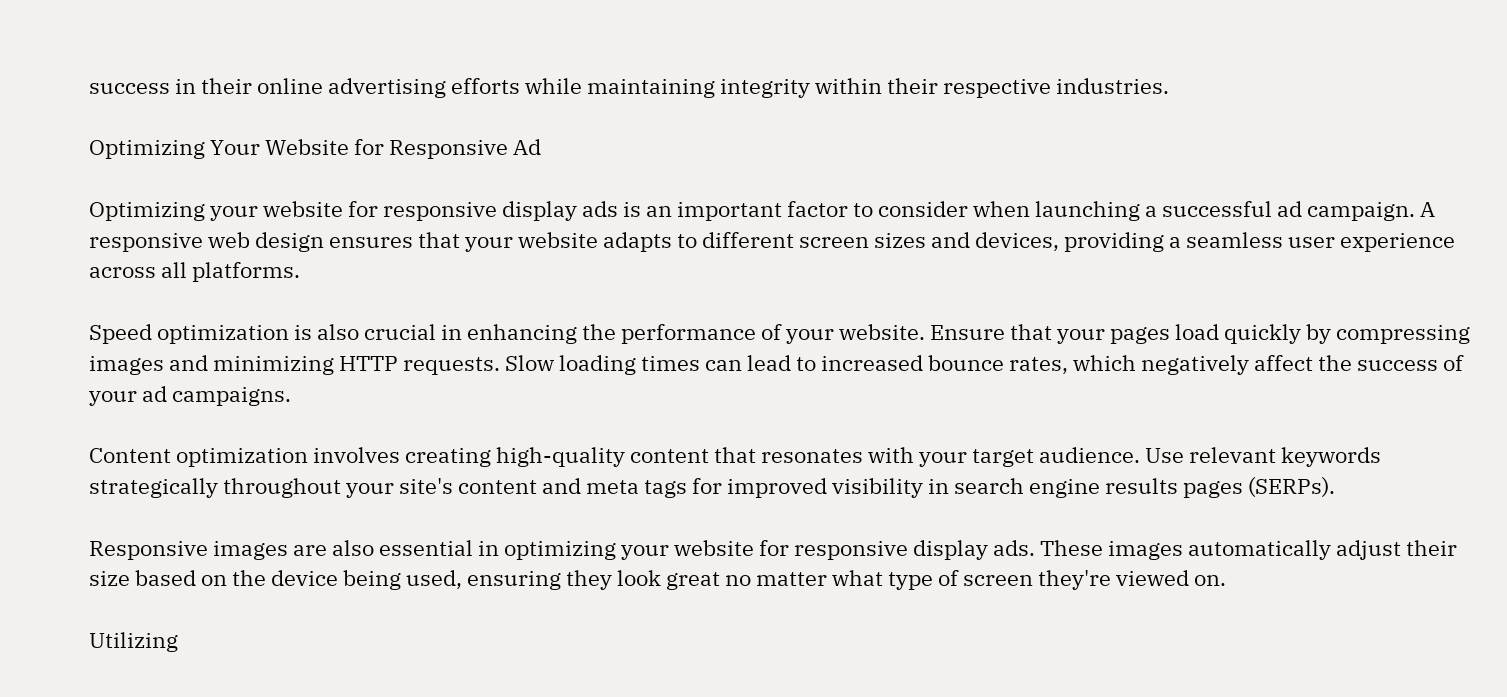success in their online advertising efforts while maintaining integrity within their respective industries.

Optimizing Your Website for Responsive Ad

Optimizing your website for responsive display ads is an important factor to consider when launching a successful ad campaign. A responsive web design ensures that your website adapts to different screen sizes and devices, providing a seamless user experience across all platforms.

Speed optimization is also crucial in enhancing the performance of your website. Ensure that your pages load quickly by compressing images and minimizing HTTP requests. Slow loading times can lead to increased bounce rates, which negatively affect the success of your ad campaigns.

Content optimization involves creating high-quality content that resonates with your target audience. Use relevant keywords strategically throughout your site's content and meta tags for improved visibility in search engine results pages (SERPs).

Responsive images are also essential in optimizing your website for responsive display ads. These images automatically adjust their size based on the device being used, ensuring they look great no matter what type of screen they're viewed on.

Utilizing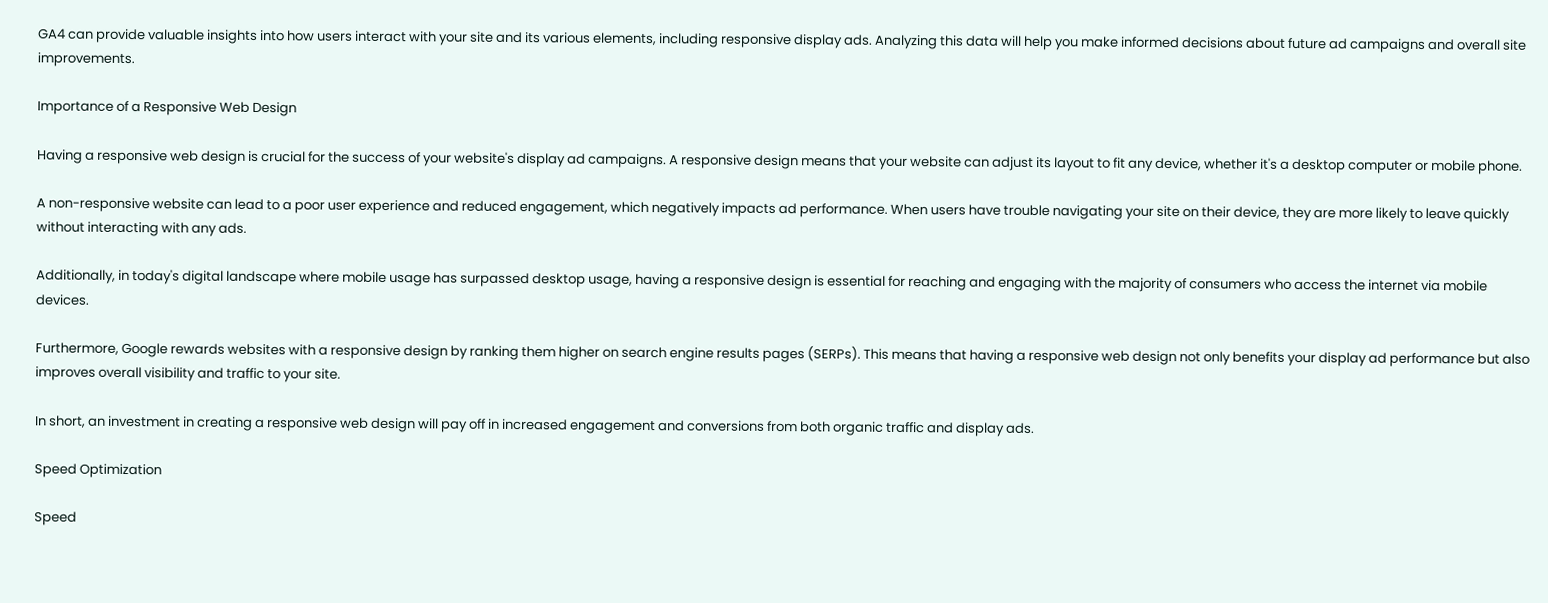GA4 can provide valuable insights into how users interact with your site and its various elements, including responsive display ads. Analyzing this data will help you make informed decisions about future ad campaigns and overall site improvements.

Importance of a Responsive Web Design

Having a responsive web design is crucial for the success of your website's display ad campaigns. A responsive design means that your website can adjust its layout to fit any device, whether it's a desktop computer or mobile phone.

A non-responsive website can lead to a poor user experience and reduced engagement, which negatively impacts ad performance. When users have trouble navigating your site on their device, they are more likely to leave quickly without interacting with any ads.

Additionally, in today's digital landscape where mobile usage has surpassed desktop usage, having a responsive design is essential for reaching and engaging with the majority of consumers who access the internet via mobile devices.

Furthermore, Google rewards websites with a responsive design by ranking them higher on search engine results pages (SERPs). This means that having a responsive web design not only benefits your display ad performance but also improves overall visibility and traffic to your site.

In short, an investment in creating a responsive web design will pay off in increased engagement and conversions from both organic traffic and display ads.

Speed Optimization

Speed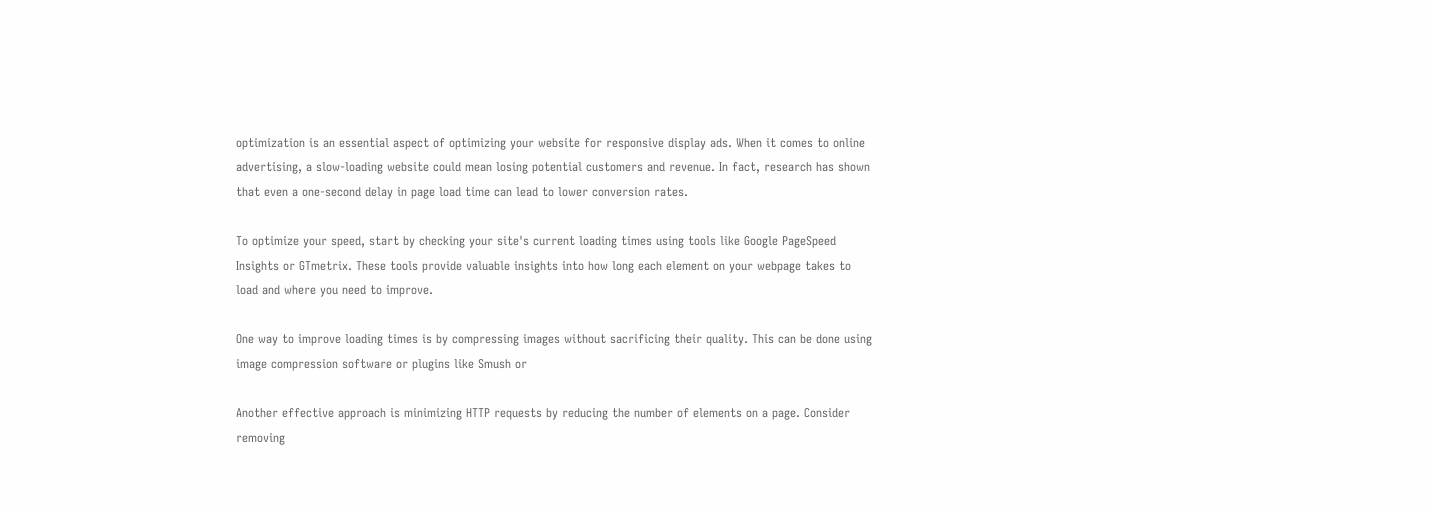optimization is an essential aspect of optimizing your website for responsive display ads. When it comes to online advertising, a slow-loading website could mean losing potential customers and revenue. In fact, research has shown that even a one-second delay in page load time can lead to lower conversion rates.

To optimize your speed, start by checking your site's current loading times using tools like Google PageSpeed Insights or GTmetrix. These tools provide valuable insights into how long each element on your webpage takes to load and where you need to improve.

One way to improve loading times is by compressing images without sacrificing their quality. This can be done using image compression software or plugins like Smush or

Another effective approach is minimizing HTTP requests by reducing the number of elements on a page. Consider removing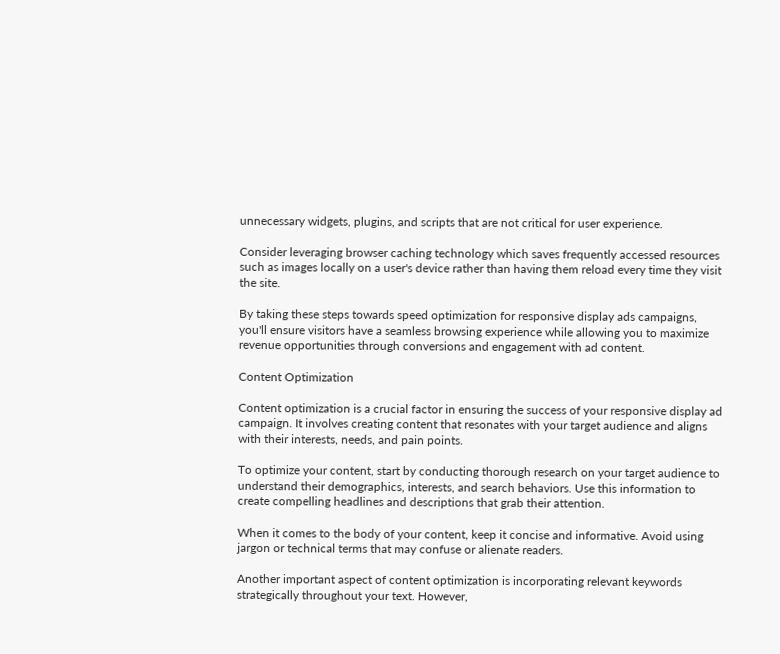unnecessary widgets, plugins, and scripts that are not critical for user experience.

Consider leveraging browser caching technology which saves frequently accessed resources such as images locally on a user's device rather than having them reload every time they visit the site.

By taking these steps towards speed optimization for responsive display ads campaigns, you'll ensure visitors have a seamless browsing experience while allowing you to maximize revenue opportunities through conversions and engagement with ad content.

Content Optimization

Content optimization is a crucial factor in ensuring the success of your responsive display ad campaign. It involves creating content that resonates with your target audience and aligns with their interests, needs, and pain points.

To optimize your content, start by conducting thorough research on your target audience to understand their demographics, interests, and search behaviors. Use this information to create compelling headlines and descriptions that grab their attention.

When it comes to the body of your content, keep it concise and informative. Avoid using jargon or technical terms that may confuse or alienate readers.

Another important aspect of content optimization is incorporating relevant keywords strategically throughout your text. However,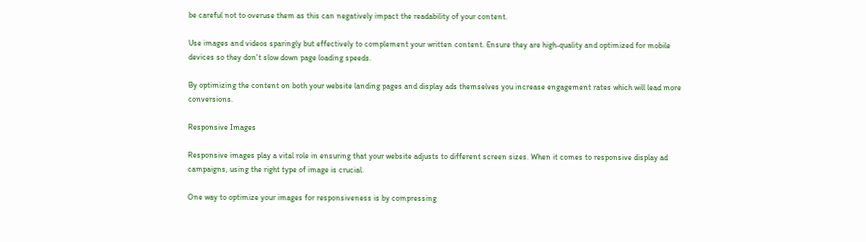be careful not to overuse them as this can negatively impact the readability of your content.

Use images and videos sparingly but effectively to complement your written content. Ensure they are high-quality and optimized for mobile devices so they don't slow down page loading speeds.

By optimizing the content on both your website landing pages and display ads themselves you increase engagement rates which will lead more conversions.

Responsive Images

Responsive images play a vital role in ensuring that your website adjusts to different screen sizes. When it comes to responsive display ad campaigns, using the right type of image is crucial.

One way to optimize your images for responsiveness is by compressing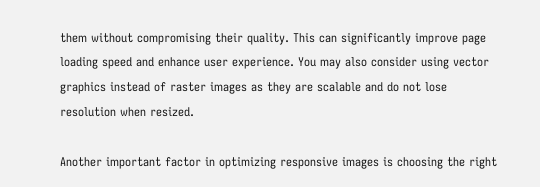them without compromising their quality. This can significantly improve page loading speed and enhance user experience. You may also consider using vector graphics instead of raster images as they are scalable and do not lose resolution when resized.

Another important factor in optimizing responsive images is choosing the right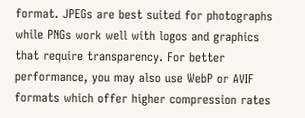format. JPEGs are best suited for photographs while PNGs work well with logos and graphics that require transparency. For better performance, you may also use WebP or AVIF formats which offer higher compression rates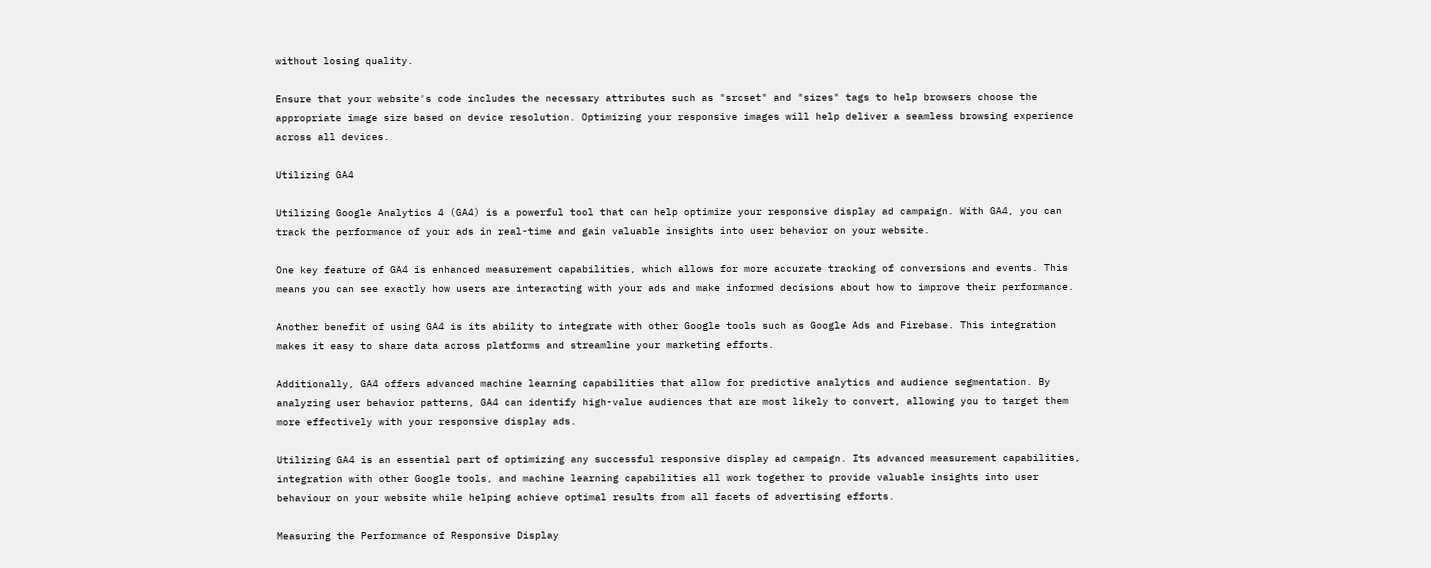without losing quality.

Ensure that your website's code includes the necessary attributes such as "srcset" and "sizes" tags to help browsers choose the appropriate image size based on device resolution. Optimizing your responsive images will help deliver a seamless browsing experience across all devices.

Utilizing GA4

Utilizing Google Analytics 4 (GA4) is a powerful tool that can help optimize your responsive display ad campaign. With GA4, you can track the performance of your ads in real-time and gain valuable insights into user behavior on your website.

One key feature of GA4 is enhanced measurement capabilities, which allows for more accurate tracking of conversions and events. This means you can see exactly how users are interacting with your ads and make informed decisions about how to improve their performance.

Another benefit of using GA4 is its ability to integrate with other Google tools such as Google Ads and Firebase. This integration makes it easy to share data across platforms and streamline your marketing efforts.

Additionally, GA4 offers advanced machine learning capabilities that allow for predictive analytics and audience segmentation. By analyzing user behavior patterns, GA4 can identify high-value audiences that are most likely to convert, allowing you to target them more effectively with your responsive display ads.

Utilizing GA4 is an essential part of optimizing any successful responsive display ad campaign. Its advanced measurement capabilities, integration with other Google tools, and machine learning capabilities all work together to provide valuable insights into user behaviour on your website while helping achieve optimal results from all facets of advertising efforts.

Measuring the Performance of Responsive Display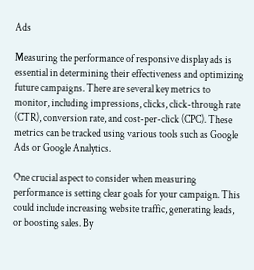Ads

Measuring the performance of responsive display ads is essential in determining their effectiveness and optimizing future campaigns. There are several key metrics to monitor, including impressions, clicks, click-through rate (CTR), conversion rate, and cost-per-click (CPC). These metrics can be tracked using various tools such as Google Ads or Google Analytics.

One crucial aspect to consider when measuring performance is setting clear goals for your campaign. This could include increasing website traffic, generating leads, or boosting sales. By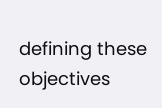defining these objectives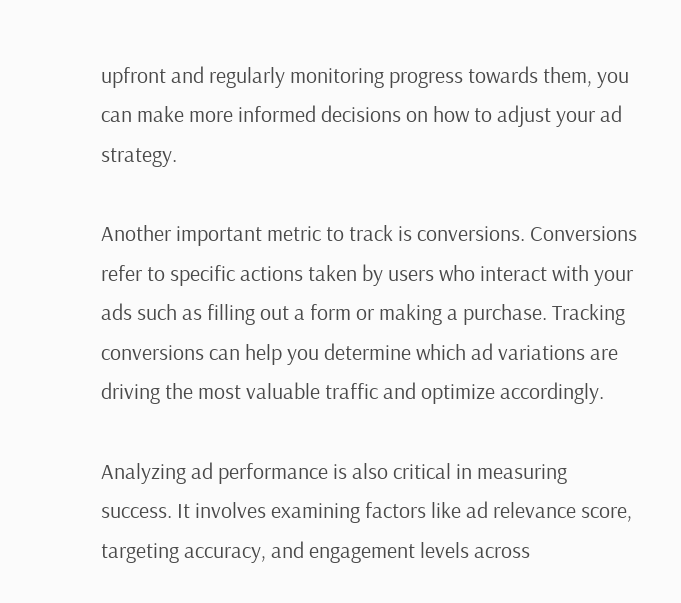upfront and regularly monitoring progress towards them, you can make more informed decisions on how to adjust your ad strategy.

Another important metric to track is conversions. Conversions refer to specific actions taken by users who interact with your ads such as filling out a form or making a purchase. Tracking conversions can help you determine which ad variations are driving the most valuable traffic and optimize accordingly.

Analyzing ad performance is also critical in measuring success. It involves examining factors like ad relevance score, targeting accuracy, and engagement levels across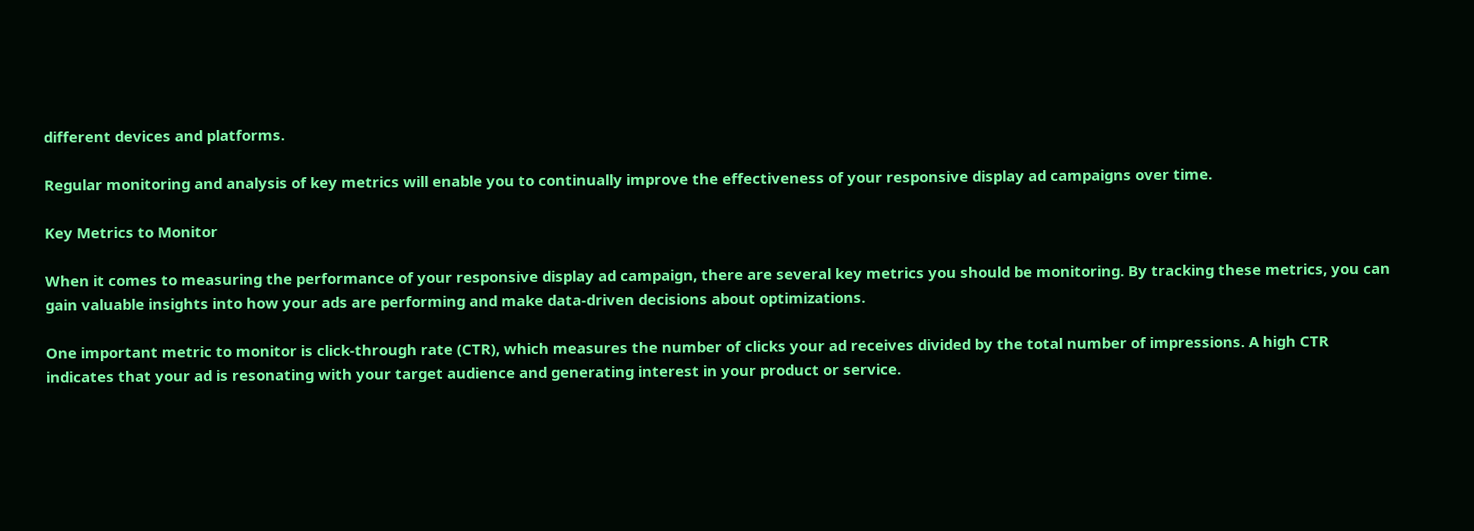different devices and platforms.

Regular monitoring and analysis of key metrics will enable you to continually improve the effectiveness of your responsive display ad campaigns over time.

Key Metrics to Monitor

When it comes to measuring the performance of your responsive display ad campaign, there are several key metrics you should be monitoring. By tracking these metrics, you can gain valuable insights into how your ads are performing and make data-driven decisions about optimizations.

One important metric to monitor is click-through rate (CTR), which measures the number of clicks your ad receives divided by the total number of impressions. A high CTR indicates that your ad is resonating with your target audience and generating interest in your product or service.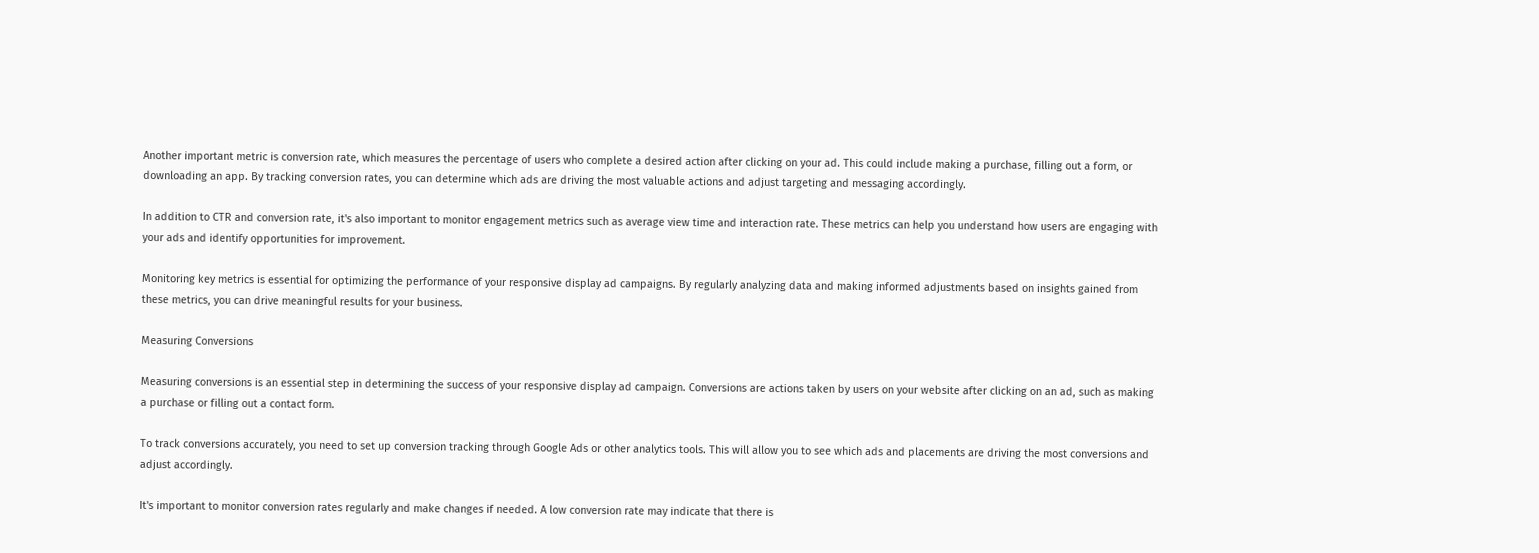Another important metric is conversion rate, which measures the percentage of users who complete a desired action after clicking on your ad. This could include making a purchase, filling out a form, or downloading an app. By tracking conversion rates, you can determine which ads are driving the most valuable actions and adjust targeting and messaging accordingly.

In addition to CTR and conversion rate, it's also important to monitor engagement metrics such as average view time and interaction rate. These metrics can help you understand how users are engaging with your ads and identify opportunities for improvement.

Monitoring key metrics is essential for optimizing the performance of your responsive display ad campaigns. By regularly analyzing data and making informed adjustments based on insights gained from these metrics, you can drive meaningful results for your business.

Measuring Conversions

Measuring conversions is an essential step in determining the success of your responsive display ad campaign. Conversions are actions taken by users on your website after clicking on an ad, such as making a purchase or filling out a contact form.

To track conversions accurately, you need to set up conversion tracking through Google Ads or other analytics tools. This will allow you to see which ads and placements are driving the most conversions and adjust accordingly.

It's important to monitor conversion rates regularly and make changes if needed. A low conversion rate may indicate that there is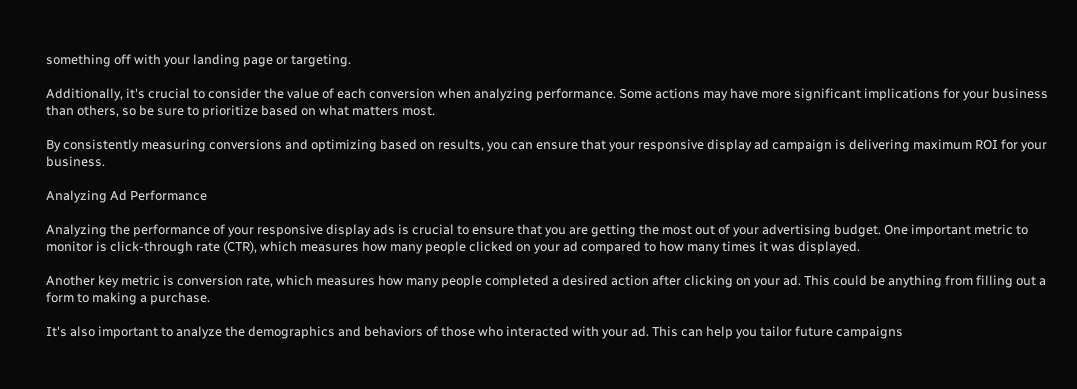something off with your landing page or targeting.

Additionally, it's crucial to consider the value of each conversion when analyzing performance. Some actions may have more significant implications for your business than others, so be sure to prioritize based on what matters most.

By consistently measuring conversions and optimizing based on results, you can ensure that your responsive display ad campaign is delivering maximum ROI for your business.

Analyzing Ad Performance

Analyzing the performance of your responsive display ads is crucial to ensure that you are getting the most out of your advertising budget. One important metric to monitor is click-through rate (CTR), which measures how many people clicked on your ad compared to how many times it was displayed.

Another key metric is conversion rate, which measures how many people completed a desired action after clicking on your ad. This could be anything from filling out a form to making a purchase.

It's also important to analyze the demographics and behaviors of those who interacted with your ad. This can help you tailor future campaigns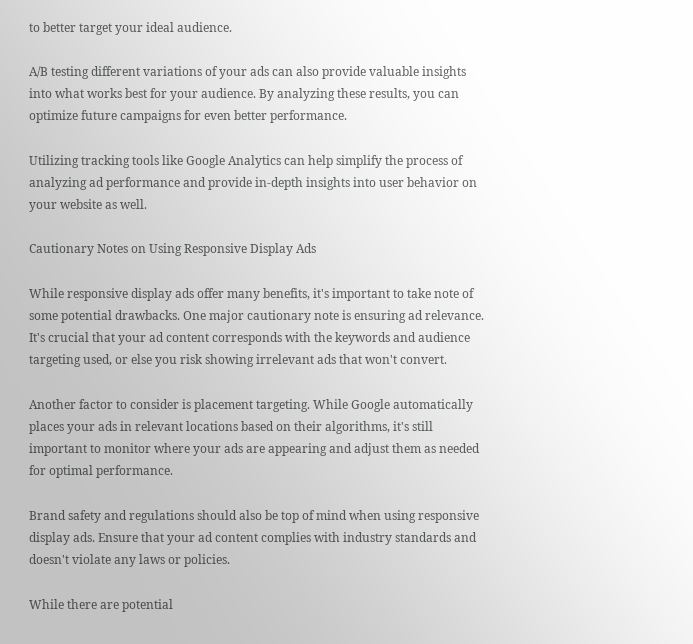to better target your ideal audience.

A/B testing different variations of your ads can also provide valuable insights into what works best for your audience. By analyzing these results, you can optimize future campaigns for even better performance.

Utilizing tracking tools like Google Analytics can help simplify the process of analyzing ad performance and provide in-depth insights into user behavior on your website as well.

Cautionary Notes on Using Responsive Display Ads

While responsive display ads offer many benefits, it's important to take note of some potential drawbacks. One major cautionary note is ensuring ad relevance. It's crucial that your ad content corresponds with the keywords and audience targeting used, or else you risk showing irrelevant ads that won't convert.

Another factor to consider is placement targeting. While Google automatically places your ads in relevant locations based on their algorithms, it's still important to monitor where your ads are appearing and adjust them as needed for optimal performance.

Brand safety and regulations should also be top of mind when using responsive display ads. Ensure that your ad content complies with industry standards and doesn't violate any laws or policies.

While there are potential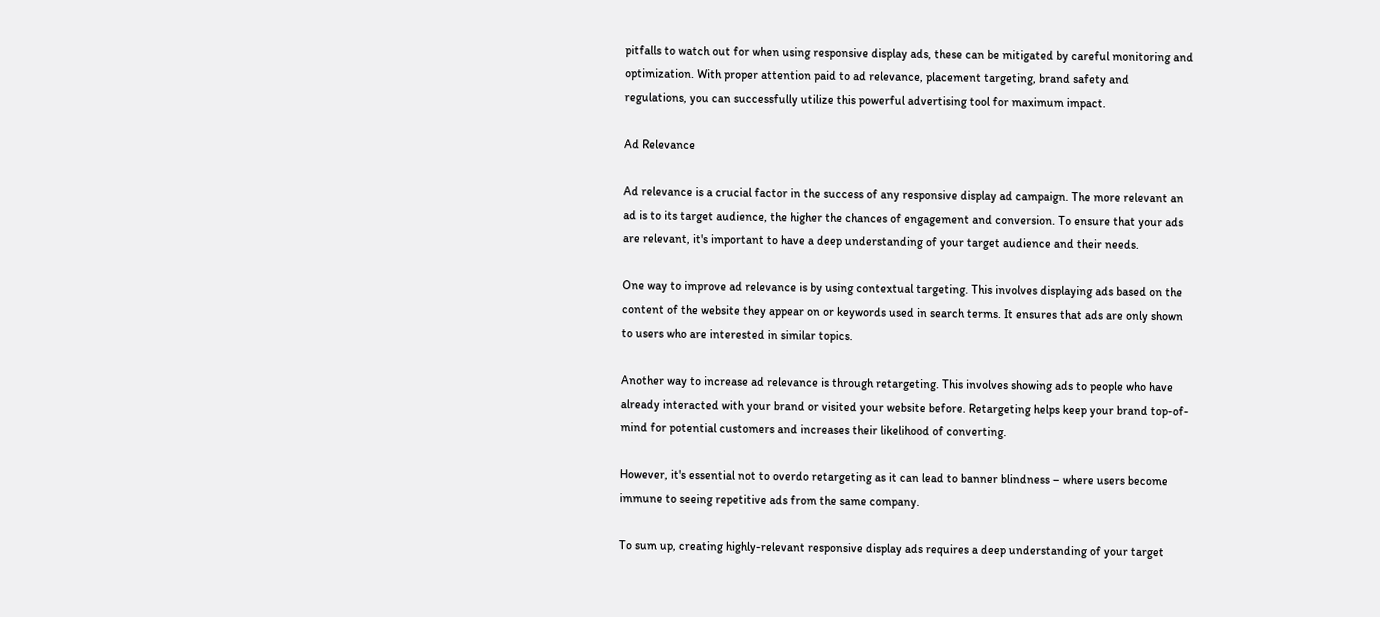pitfalls to watch out for when using responsive display ads, these can be mitigated by careful monitoring and optimization. With proper attention paid to ad relevance, placement targeting, brand safety and regulations, you can successfully utilize this powerful advertising tool for maximum impact.

Ad Relevance

Ad relevance is a crucial factor in the success of any responsive display ad campaign. The more relevant an ad is to its target audience, the higher the chances of engagement and conversion. To ensure that your ads are relevant, it's important to have a deep understanding of your target audience and their needs.

One way to improve ad relevance is by using contextual targeting. This involves displaying ads based on the content of the website they appear on or keywords used in search terms. It ensures that ads are only shown to users who are interested in similar topics.

Another way to increase ad relevance is through retargeting. This involves showing ads to people who have already interacted with your brand or visited your website before. Retargeting helps keep your brand top-of-mind for potential customers and increases their likelihood of converting.

However, it's essential not to overdo retargeting as it can lead to banner blindness – where users become immune to seeing repetitive ads from the same company.

To sum up, creating highly-relevant responsive display ads requires a deep understanding of your target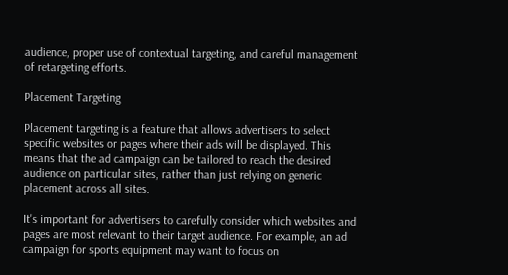audience, proper use of contextual targeting, and careful management of retargeting efforts.

Placement Targeting

Placement targeting is a feature that allows advertisers to select specific websites or pages where their ads will be displayed. This means that the ad campaign can be tailored to reach the desired audience on particular sites, rather than just relying on generic placement across all sites.

It's important for advertisers to carefully consider which websites and pages are most relevant to their target audience. For example, an ad campaign for sports equipment may want to focus on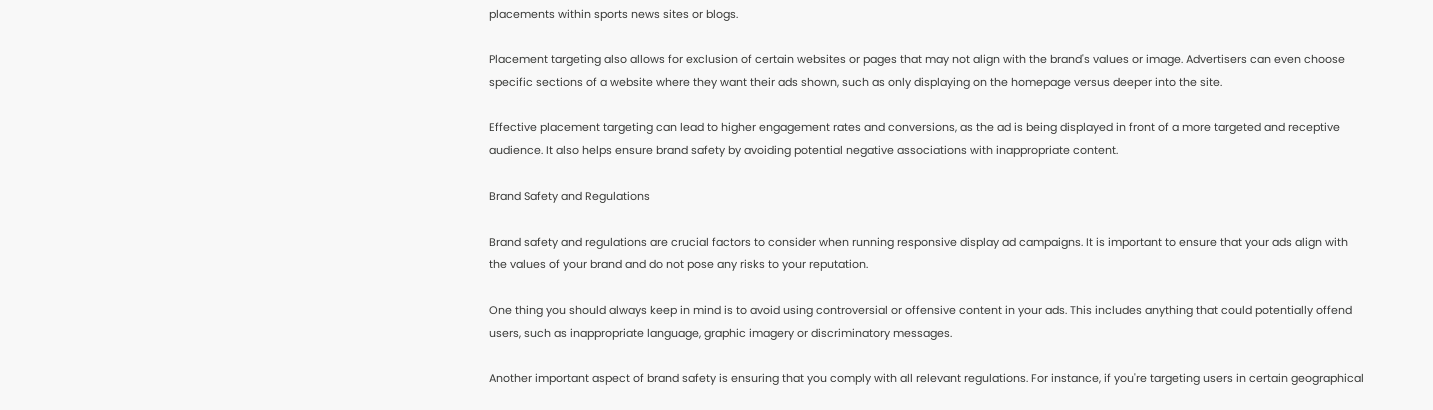placements within sports news sites or blogs.

Placement targeting also allows for exclusion of certain websites or pages that may not align with the brand's values or image. Advertisers can even choose specific sections of a website where they want their ads shown, such as only displaying on the homepage versus deeper into the site.

Effective placement targeting can lead to higher engagement rates and conversions, as the ad is being displayed in front of a more targeted and receptive audience. It also helps ensure brand safety by avoiding potential negative associations with inappropriate content.

Brand Safety and Regulations

Brand safety and regulations are crucial factors to consider when running responsive display ad campaigns. It is important to ensure that your ads align with the values of your brand and do not pose any risks to your reputation.

One thing you should always keep in mind is to avoid using controversial or offensive content in your ads. This includes anything that could potentially offend users, such as inappropriate language, graphic imagery or discriminatory messages.

Another important aspect of brand safety is ensuring that you comply with all relevant regulations. For instance, if you're targeting users in certain geographical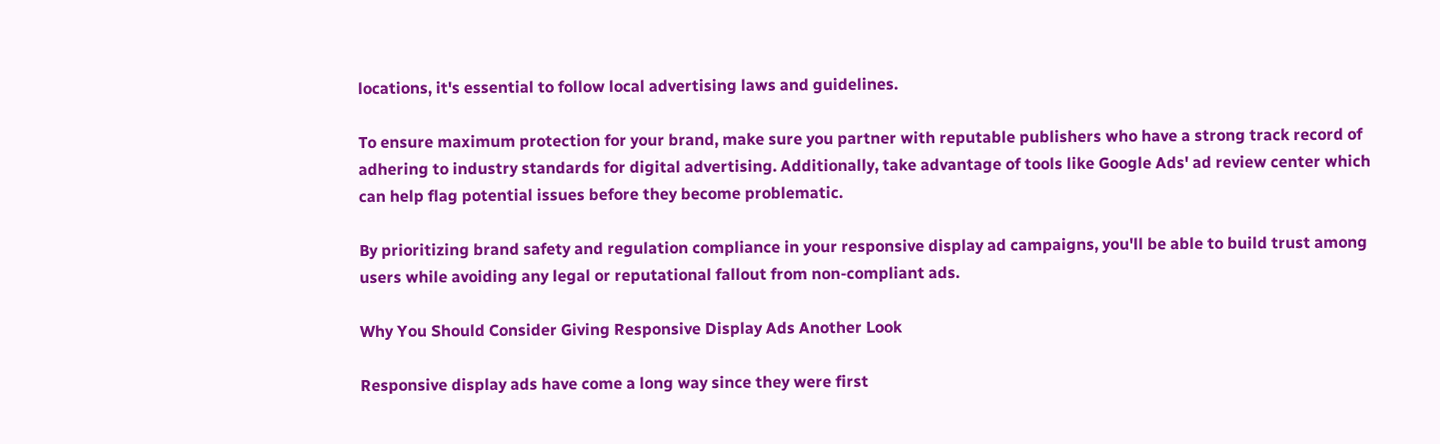locations, it's essential to follow local advertising laws and guidelines.

To ensure maximum protection for your brand, make sure you partner with reputable publishers who have a strong track record of adhering to industry standards for digital advertising. Additionally, take advantage of tools like Google Ads' ad review center which can help flag potential issues before they become problematic.

By prioritizing brand safety and regulation compliance in your responsive display ad campaigns, you'll be able to build trust among users while avoiding any legal or reputational fallout from non-compliant ads.

Why You Should Consider Giving Responsive Display Ads Another Look

Responsive display ads have come a long way since they were first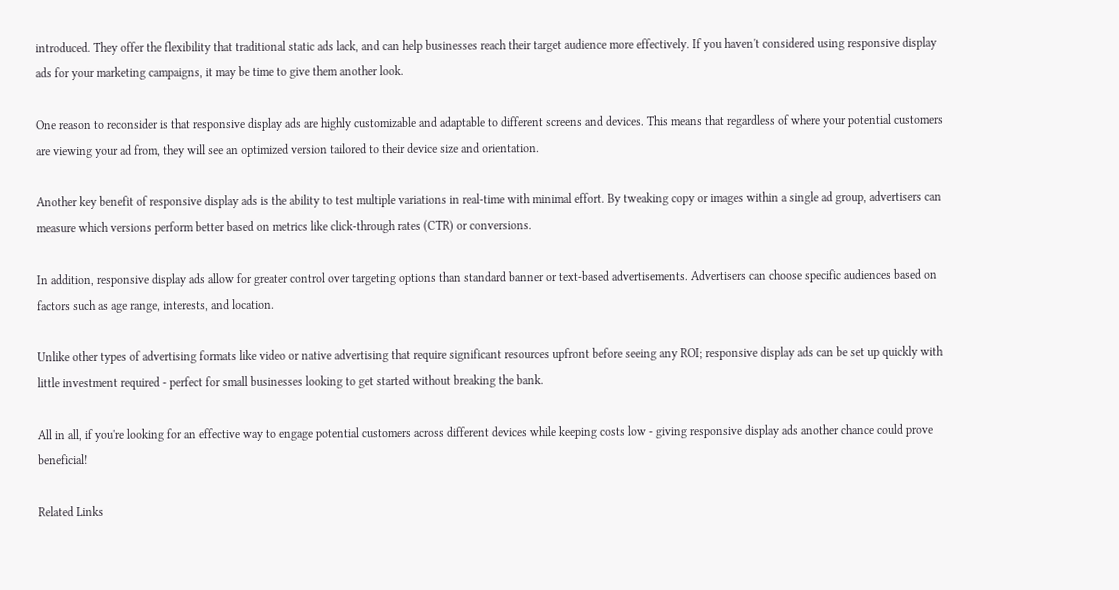introduced. They offer the flexibility that traditional static ads lack, and can help businesses reach their target audience more effectively. If you haven't considered using responsive display ads for your marketing campaigns, it may be time to give them another look.

One reason to reconsider is that responsive display ads are highly customizable and adaptable to different screens and devices. This means that regardless of where your potential customers are viewing your ad from, they will see an optimized version tailored to their device size and orientation.

Another key benefit of responsive display ads is the ability to test multiple variations in real-time with minimal effort. By tweaking copy or images within a single ad group, advertisers can measure which versions perform better based on metrics like click-through rates (CTR) or conversions.

In addition, responsive display ads allow for greater control over targeting options than standard banner or text-based advertisements. Advertisers can choose specific audiences based on factors such as age range, interests, and location.

Unlike other types of advertising formats like video or native advertising that require significant resources upfront before seeing any ROI; responsive display ads can be set up quickly with little investment required - perfect for small businesses looking to get started without breaking the bank.

All in all, if you're looking for an effective way to engage potential customers across different devices while keeping costs low - giving responsive display ads another chance could prove beneficial!

Related Links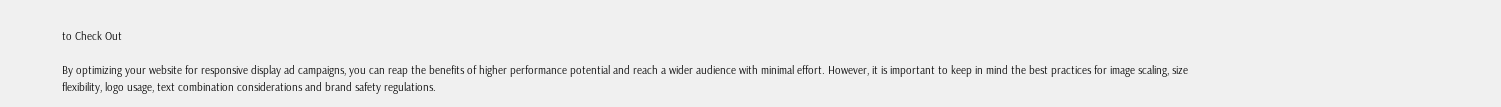to Check Out

By optimizing your website for responsive display ad campaigns, you can reap the benefits of higher performance potential and reach a wider audience with minimal effort. However, it is important to keep in mind the best practices for image scaling, size flexibility, logo usage, text combination considerations and brand safety regulations.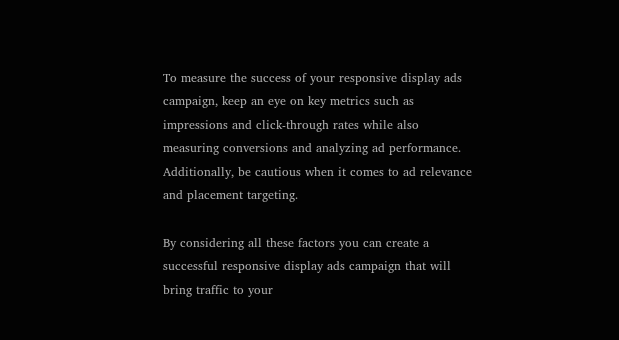To measure the success of your responsive display ads campaign, keep an eye on key metrics such as impressions and click-through rates while also measuring conversions and analyzing ad performance. Additionally, be cautious when it comes to ad relevance and placement targeting.

By considering all these factors you can create a successful responsive display ads campaign that will bring traffic to your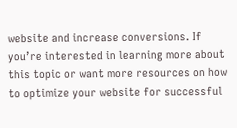website and increase conversions. If you’re interested in learning more about this topic or want more resources on how to optimize your website for successful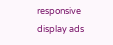responsive display ads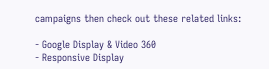campaigns then check out these related links:

- Google Display & Video 360
- Responsive Display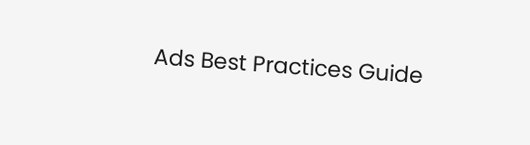Ads Best Practices Guide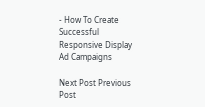- How To Create Successful Responsive Display Ad Campaigns

Next Post Previous Post